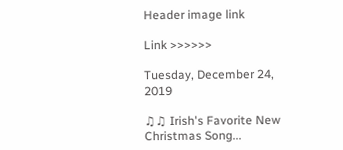Header image link

Link >>>>>>

Tuesday, December 24, 2019

♫♫ Irish's Favorite New Christmas Song...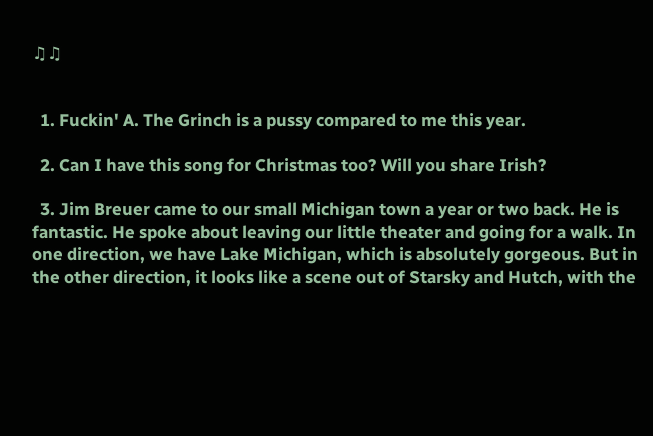♫♫


  1. Fuckin' A. The Grinch is a pussy compared to me this year.

  2. Can I have this song for Christmas too? Will you share Irish?

  3. Jim Breuer came to our small Michigan town a year or two back. He is fantastic. He spoke about leaving our little theater and going for a walk. In one direction, we have Lake Michigan, which is absolutely gorgeous. But in the other direction, it looks like a scene out of Starsky and Hutch, with the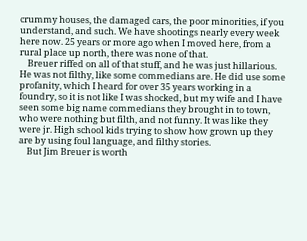crummy houses, the damaged cars, the poor minorities, if you understand, and such. We have shootings nearly every week here now. 25 years or more ago when I moved here, from a rural place up north, there was none of that.
    Breuer riffed on all of that stuff, and he was just hillarious. He was not filthy, like some commedians are. He did use some profanity, which I heard for over 35 years working in a foundry, so it is not like I was shocked, but my wife and I have seen some big name commedians they brought in to town, who were nothing but filth, and not funny. It was like they were jr. High school kids trying to show how grown up they are by using foul language, and filthy stories.
    But Jim Breuer is worth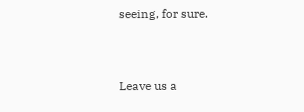seeing, for sure.


Leave us a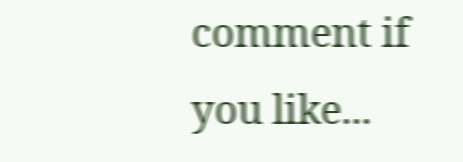comment if you like...